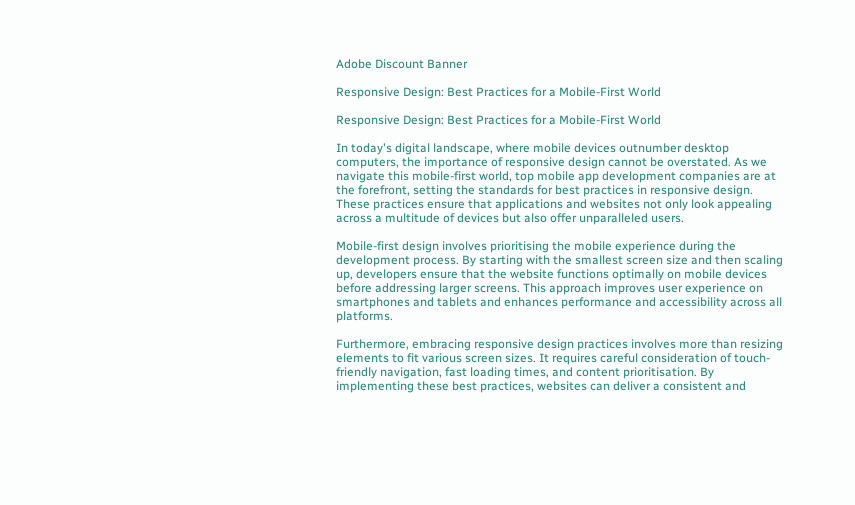Adobe Discount Banner

Responsive Design: Best Practices for a Mobile-First World

Responsive Design: Best Practices for a Mobile-First World

In today's digital landscape, where mobile devices outnumber desktop computers, the importance of responsive design cannot be overstated. As we navigate this mobile-first world, top mobile app development companies are at the forefront, setting the standards for best practices in responsive design. These practices ensure that applications and websites not only look appealing across a multitude of devices but also offer unparalleled users.

Mobile-first design involves prioritising the mobile experience during the development process. By starting with the smallest screen size and then scaling up, developers ensure that the website functions optimally on mobile devices before addressing larger screens. This approach improves user experience on smartphones and tablets and enhances performance and accessibility across all platforms.

Furthermore, embracing responsive design practices involves more than resizing elements to fit various screen sizes. It requires careful consideration of touch-friendly navigation, fast loading times, and content prioritisation. By implementing these best practices, websites can deliver a consistent and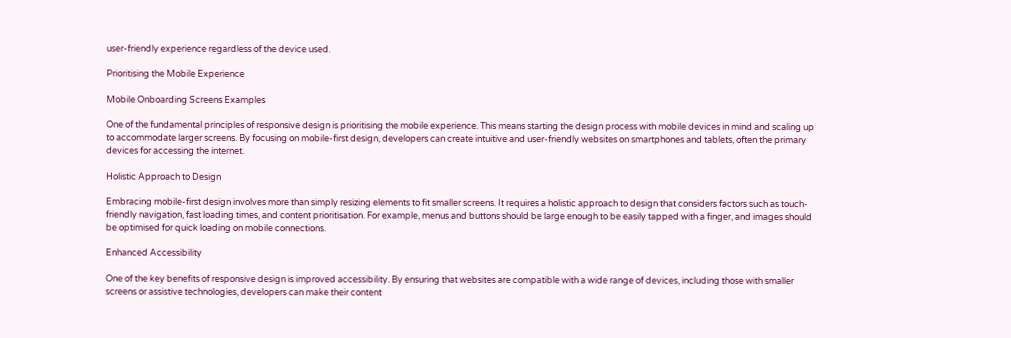user-friendly experience regardless of the device used.

Prioritising the Mobile Experience

Mobile Onboarding Screens Examples

One of the fundamental principles of responsive design is prioritising the mobile experience. This means starting the design process with mobile devices in mind and scaling up to accommodate larger screens. By focusing on mobile-first design, developers can create intuitive and user-friendly websites on smartphones and tablets, often the primary devices for accessing the internet.

Holistic Approach to Design

Embracing mobile-first design involves more than simply resizing elements to fit smaller screens. It requires a holistic approach to design that considers factors such as touch-friendly navigation, fast loading times, and content prioritisation. For example, menus and buttons should be large enough to be easily tapped with a finger, and images should be optimised for quick loading on mobile connections.

Enhanced Accessibility

One of the key benefits of responsive design is improved accessibility. By ensuring that websites are compatible with a wide range of devices, including those with smaller screens or assistive technologies, developers can make their content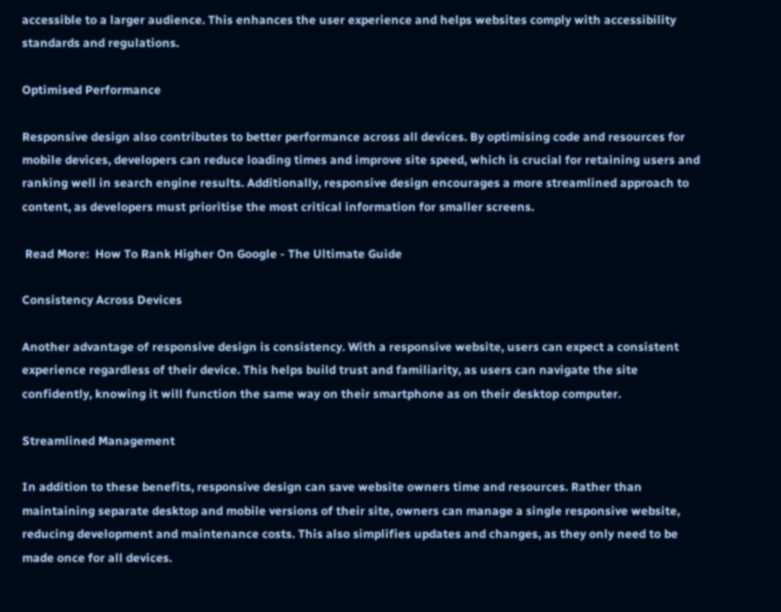accessible to a larger audience. This enhances the user experience and helps websites comply with accessibility standards and regulations.

Optimised Performance

Responsive design also contributes to better performance across all devices. By optimising code and resources for mobile devices, developers can reduce loading times and improve site speed, which is crucial for retaining users and ranking well in search engine results. Additionally, responsive design encourages a more streamlined approach to content, as developers must prioritise the most critical information for smaller screens.

 Read More:  How To Rank Higher On Google - The Ultimate Guide

Consistency Across Devices

Another advantage of responsive design is consistency. With a responsive website, users can expect a consistent experience regardless of their device. This helps build trust and familiarity, as users can navigate the site confidently, knowing it will function the same way on their smartphone as on their desktop computer.

Streamlined Management

In addition to these benefits, responsive design can save website owners time and resources. Rather than maintaining separate desktop and mobile versions of their site, owners can manage a single responsive website, reducing development and maintenance costs. This also simplifies updates and changes, as they only need to be made once for all devices.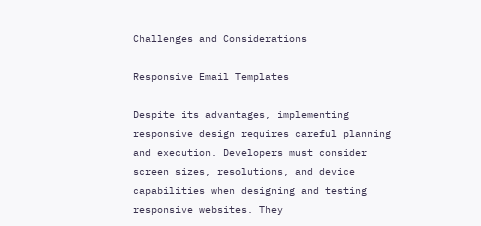Challenges and Considerations

Responsive Email Templates

Despite its advantages, implementing responsive design requires careful planning and execution. Developers must consider screen sizes, resolutions, and device capabilities when designing and testing responsive websites. They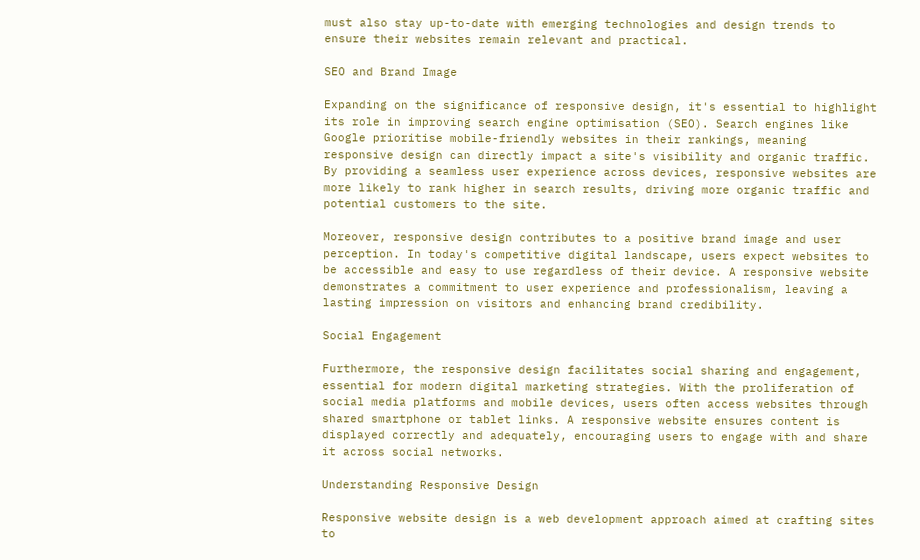must also stay up-to-date with emerging technologies and design trends to ensure their websites remain relevant and practical.

SEO and Brand Image

Expanding on the significance of responsive design, it's essential to highlight its role in improving search engine optimisation (SEO). Search engines like Google prioritise mobile-friendly websites in their rankings, meaning responsive design can directly impact a site's visibility and organic traffic. By providing a seamless user experience across devices, responsive websites are more likely to rank higher in search results, driving more organic traffic and potential customers to the site.

Moreover, responsive design contributes to a positive brand image and user perception. In today's competitive digital landscape, users expect websites to be accessible and easy to use regardless of their device. A responsive website demonstrates a commitment to user experience and professionalism, leaving a lasting impression on visitors and enhancing brand credibility.

Social Engagement

Furthermore, the responsive design facilitates social sharing and engagement, essential for modern digital marketing strategies. With the proliferation of social media platforms and mobile devices, users often access websites through shared smartphone or tablet links. A responsive website ensures content is displayed correctly and adequately, encouraging users to engage with and share it across social networks.

Understanding Responsive Design

Responsive website design is a web development approach aimed at crafting sites to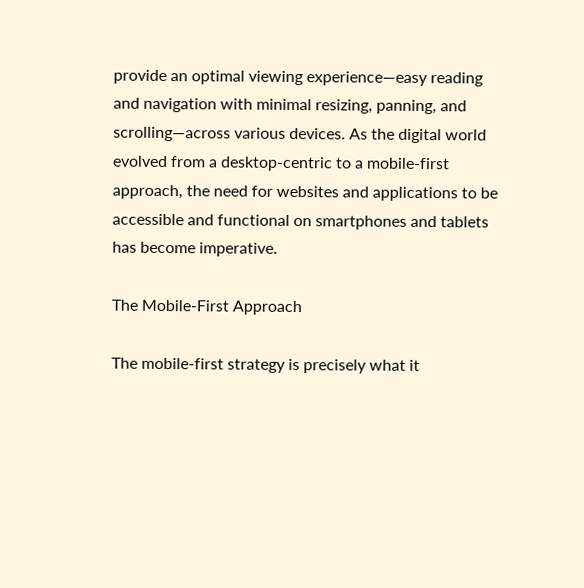provide an optimal viewing experience—easy reading and navigation with minimal resizing, panning, and scrolling—across various devices. As the digital world evolved from a desktop-centric to a mobile-first approach, the need for websites and applications to be accessible and functional on smartphones and tablets has become imperative.

The Mobile-First Approach

The mobile-first strategy is precisely what it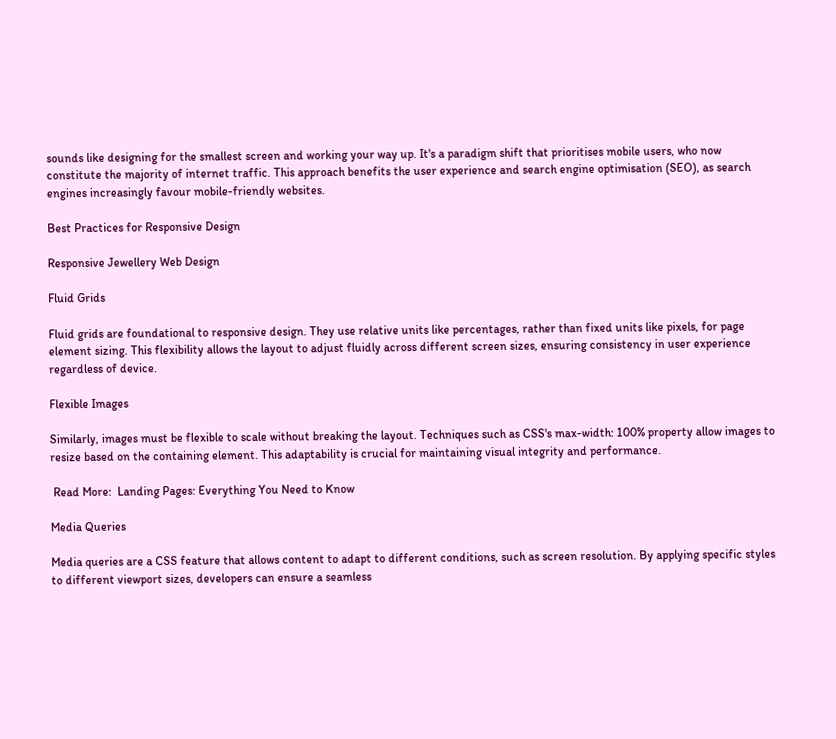sounds like designing for the smallest screen and working your way up. It's a paradigm shift that prioritises mobile users, who now constitute the majority of internet traffic. This approach benefits the user experience and search engine optimisation (SEO), as search engines increasingly favour mobile-friendly websites.

Best Practices for Responsive Design

Responsive Jewellery Web Design

Fluid Grids

Fluid grids are foundational to responsive design. They use relative units like percentages, rather than fixed units like pixels, for page element sizing. This flexibility allows the layout to adjust fluidly across different screen sizes, ensuring consistency in user experience regardless of device.

Flexible Images

Similarly, images must be flexible to scale without breaking the layout. Techniques such as CSS's max-width: 100% property allow images to resize based on the containing element. This adaptability is crucial for maintaining visual integrity and performance.

 Read More:  Landing Pages: Everything You Need to Know

Media Queries

Media queries are a CSS feature that allows content to adapt to different conditions, such as screen resolution. By applying specific styles to different viewport sizes, developers can ensure a seamless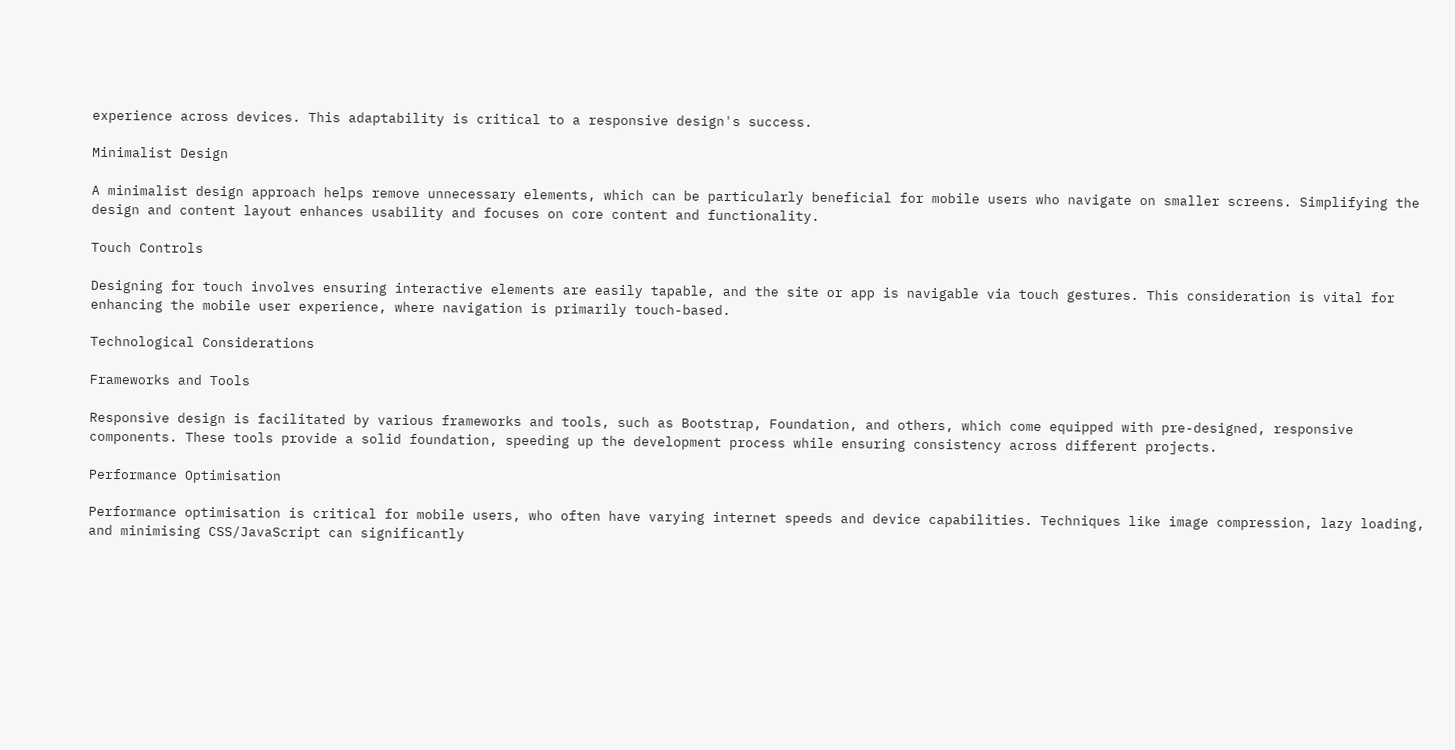experience across devices. This adaptability is critical to a responsive design's success.

Minimalist Design

A minimalist design approach helps remove unnecessary elements, which can be particularly beneficial for mobile users who navigate on smaller screens. Simplifying the design and content layout enhances usability and focuses on core content and functionality.

Touch Controls

Designing for touch involves ensuring interactive elements are easily tapable, and the site or app is navigable via touch gestures. This consideration is vital for enhancing the mobile user experience, where navigation is primarily touch-based.

Technological Considerations

Frameworks and Tools

Responsive design is facilitated by various frameworks and tools, such as Bootstrap, Foundation, and others, which come equipped with pre-designed, responsive components. These tools provide a solid foundation, speeding up the development process while ensuring consistency across different projects.

Performance Optimisation

Performance optimisation is critical for mobile users, who often have varying internet speeds and device capabilities. Techniques like image compression, lazy loading, and minimising CSS/JavaScript can significantly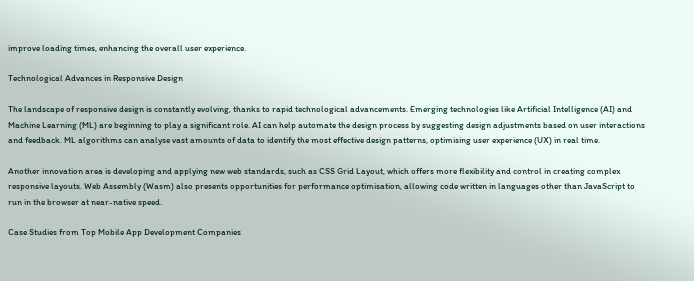improve loading times, enhancing the overall user experience.

Technological Advances in Responsive Design

The landscape of responsive design is constantly evolving, thanks to rapid technological advancements. Emerging technologies like Artificial Intelligence (AI) and Machine Learning (ML) are beginning to play a significant role. AI can help automate the design process by suggesting design adjustments based on user interactions and feedback. ML algorithms can analyse vast amounts of data to identify the most effective design patterns, optimising user experience (UX) in real time.

Another innovation area is developing and applying new web standards, such as CSS Grid Layout, which offers more flexibility and control in creating complex responsive layouts. Web Assembly (Wasm) also presents opportunities for performance optimisation, allowing code written in languages other than JavaScript to run in the browser at near-native speed.

Case Studies from Top Mobile App Development Companies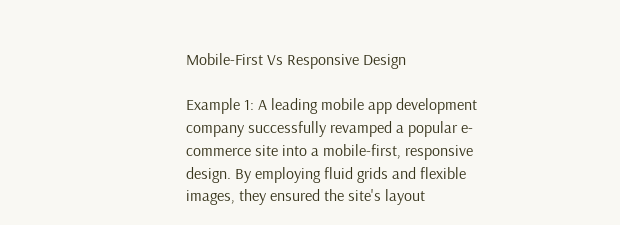Mobile-First Vs Responsive Design

Example 1: A leading mobile app development company successfully revamped a popular e-commerce site into a mobile-first, responsive design. By employing fluid grids and flexible images, they ensured the site's layout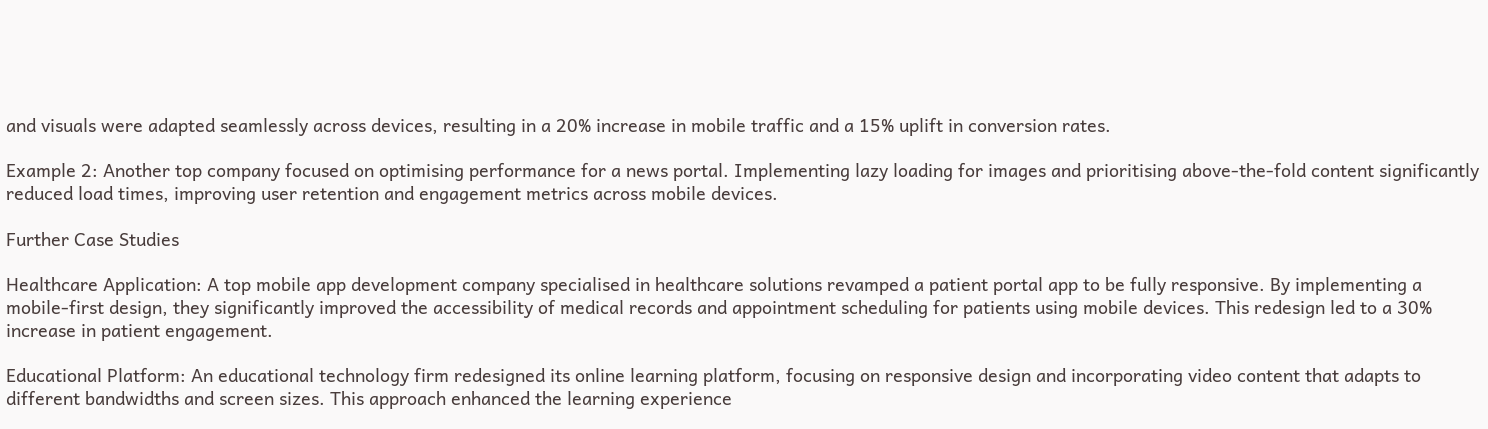and visuals were adapted seamlessly across devices, resulting in a 20% increase in mobile traffic and a 15% uplift in conversion rates.

Example 2: Another top company focused on optimising performance for a news portal. Implementing lazy loading for images and prioritising above-the-fold content significantly reduced load times, improving user retention and engagement metrics across mobile devices.

Further Case Studies

Healthcare Application: A top mobile app development company specialised in healthcare solutions revamped a patient portal app to be fully responsive. By implementing a mobile-first design, they significantly improved the accessibility of medical records and appointment scheduling for patients using mobile devices. This redesign led to a 30% increase in patient engagement.

Educational Platform: An educational technology firm redesigned its online learning platform, focusing on responsive design and incorporating video content that adapts to different bandwidths and screen sizes. This approach enhanced the learning experience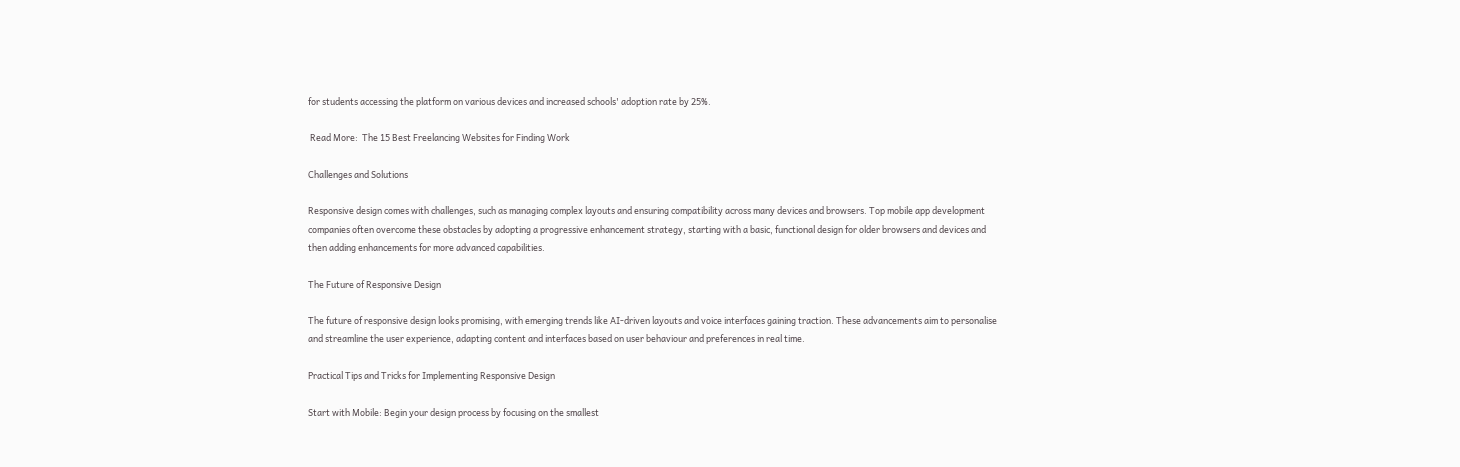for students accessing the platform on various devices and increased schools' adoption rate by 25%.

 Read More:  The 15 Best Freelancing Websites for Finding Work

Challenges and Solutions

Responsive design comes with challenges, such as managing complex layouts and ensuring compatibility across many devices and browsers. Top mobile app development companies often overcome these obstacles by adopting a progressive enhancement strategy, starting with a basic, functional design for older browsers and devices and then adding enhancements for more advanced capabilities.

The Future of Responsive Design

The future of responsive design looks promising, with emerging trends like AI-driven layouts and voice interfaces gaining traction. These advancements aim to personalise and streamline the user experience, adapting content and interfaces based on user behaviour and preferences in real time.

Practical Tips and Tricks for Implementing Responsive Design

Start with Mobile: Begin your design process by focusing on the smallest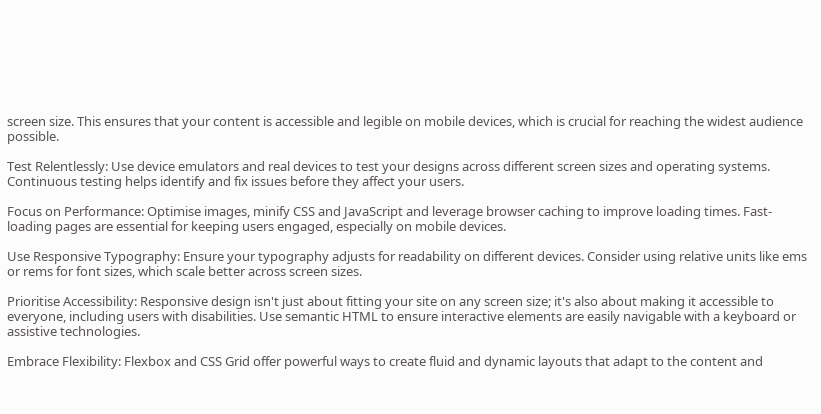screen size. This ensures that your content is accessible and legible on mobile devices, which is crucial for reaching the widest audience possible.

Test Relentlessly: Use device emulators and real devices to test your designs across different screen sizes and operating systems. Continuous testing helps identify and fix issues before they affect your users.

Focus on Performance: Optimise images, minify CSS and JavaScript and leverage browser caching to improve loading times. Fast-loading pages are essential for keeping users engaged, especially on mobile devices.

Use Responsive Typography: Ensure your typography adjusts for readability on different devices. Consider using relative units like ems or rems for font sizes, which scale better across screen sizes.

Prioritise Accessibility: Responsive design isn't just about fitting your site on any screen size; it's also about making it accessible to everyone, including users with disabilities. Use semantic HTML to ensure interactive elements are easily navigable with a keyboard or assistive technologies.

Embrace Flexibility: Flexbox and CSS Grid offer powerful ways to create fluid and dynamic layouts that adapt to the content and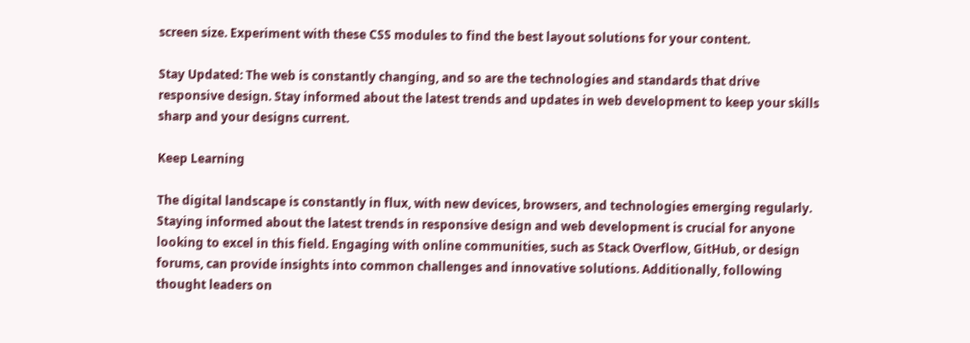screen size. Experiment with these CSS modules to find the best layout solutions for your content.

Stay Updated: The web is constantly changing, and so are the technologies and standards that drive responsive design. Stay informed about the latest trends and updates in web development to keep your skills sharp and your designs current.

Keep Learning

The digital landscape is constantly in flux, with new devices, browsers, and technologies emerging regularly. Staying informed about the latest trends in responsive design and web development is crucial for anyone looking to excel in this field. Engaging with online communities, such as Stack Overflow, GitHub, or design forums, can provide insights into common challenges and innovative solutions. Additionally, following thought leaders on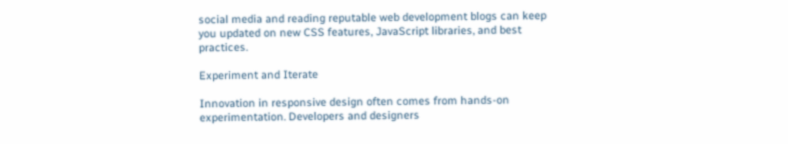social media and reading reputable web development blogs can keep you updated on new CSS features, JavaScript libraries, and best practices.

Experiment and Iterate

Innovation in responsive design often comes from hands-on experimentation. Developers and designers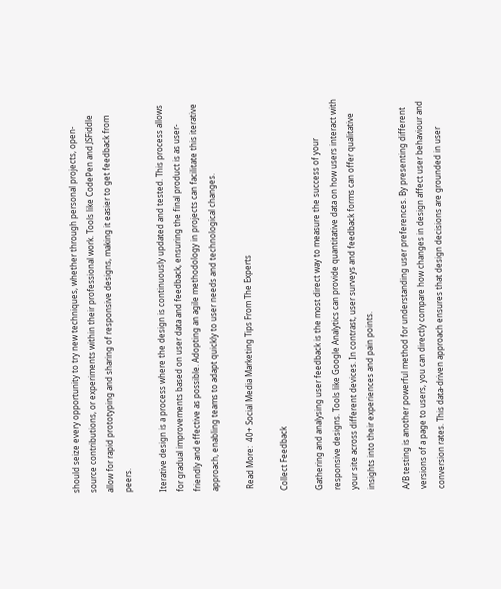should seize every opportunity to try new techniques, whether through personal projects, open-source contributions, or experiments within their professional work. Tools like CodePen and JSFiddle allow for rapid prototyping and sharing of responsive designs, making it easier to get feedback from peers.

Iterative design is a process where the design is continuously updated and tested. This process allows for gradual improvements based on user data and feedback, ensuring the final product is as user-friendly and effective as possible. Adopting an agile methodology in projects can facilitate this iterative approach, enabling teams to adapt quickly to user needs and technological changes.

 Read More:  40+ Social Media Marketing Tips From The Experts

Collect Feedback

Gathering and analysing user feedback is the most direct way to measure the success of your responsive designs. Tools like Google Analytics can provide quantitative data on how users interact with your site across different devices. In contrast, user surveys and feedback forms can offer qualitative insights into their experiences and pain points.

A/B testing is another powerful method for understanding user preferences. By presenting different versions of a page to users, you can directly compare how changes in design affect user behaviour and conversion rates. This data-driven approach ensures that design decisions are grounded in user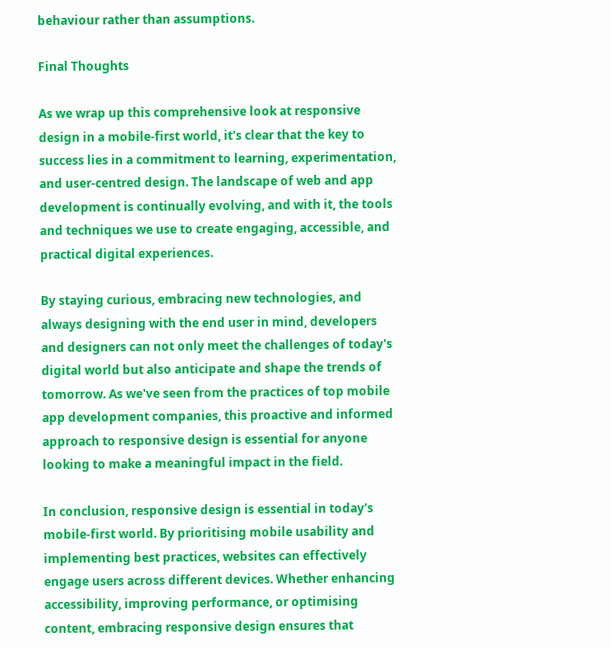behaviour rather than assumptions.

Final Thoughts

As we wrap up this comprehensive look at responsive design in a mobile-first world, it's clear that the key to success lies in a commitment to learning, experimentation, and user-centred design. The landscape of web and app development is continually evolving, and with it, the tools and techniques we use to create engaging, accessible, and practical digital experiences.

By staying curious, embracing new technologies, and always designing with the end user in mind, developers and designers can not only meet the challenges of today's digital world but also anticipate and shape the trends of tomorrow. As we've seen from the practices of top mobile app development companies, this proactive and informed approach to responsive design is essential for anyone looking to make a meaningful impact in the field.

In conclusion, responsive design is essential in today's mobile-first world. By prioritising mobile usability and implementing best practices, websites can effectively engage users across different devices. Whether enhancing accessibility, improving performance, or optimising content, embracing responsive design ensures that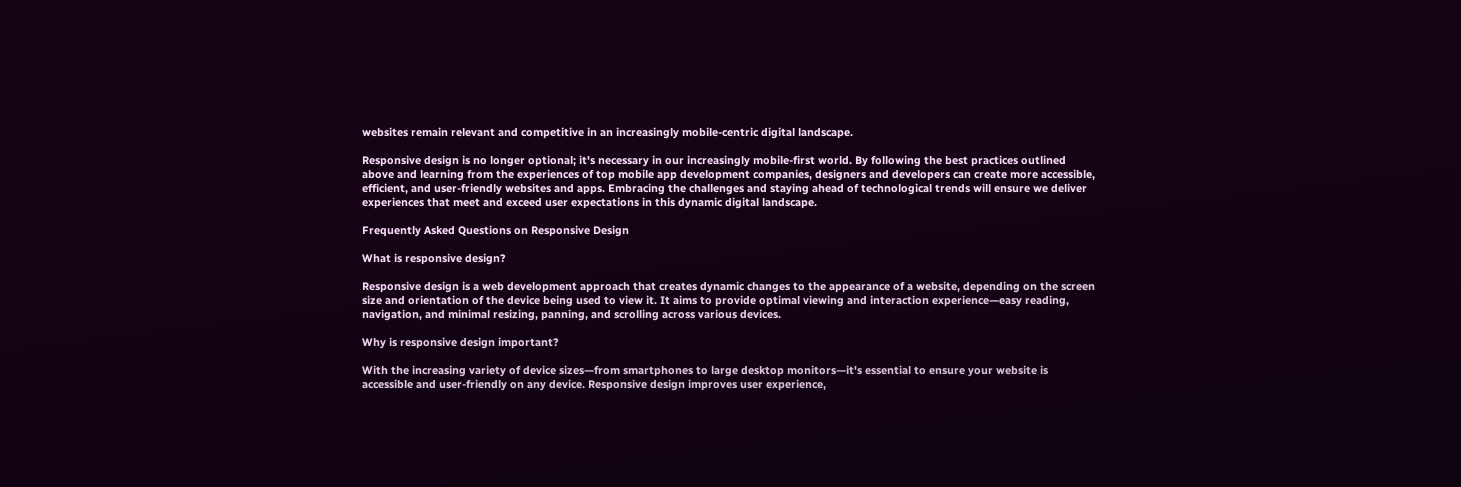websites remain relevant and competitive in an increasingly mobile-centric digital landscape.

Responsive design is no longer optional; it's necessary in our increasingly mobile-first world. By following the best practices outlined above and learning from the experiences of top mobile app development companies, designers and developers can create more accessible, efficient, and user-friendly websites and apps. Embracing the challenges and staying ahead of technological trends will ensure we deliver experiences that meet and exceed user expectations in this dynamic digital landscape.

Frequently Asked Questions on Responsive Design

What is responsive design?

Responsive design is a web development approach that creates dynamic changes to the appearance of a website, depending on the screen size and orientation of the device being used to view it. It aims to provide optimal viewing and interaction experience—easy reading, navigation, and minimal resizing, panning, and scrolling across various devices.

Why is responsive design important?

With the increasing variety of device sizes—from smartphones to large desktop monitors—it's essential to ensure your website is accessible and user-friendly on any device. Responsive design improves user experience,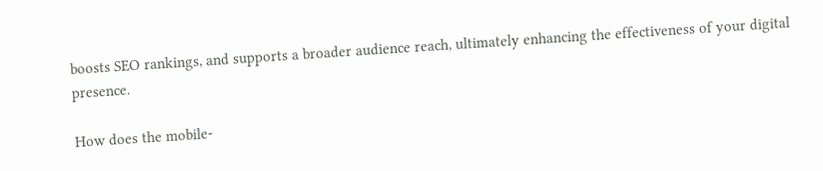boosts SEO rankings, and supports a broader audience reach, ultimately enhancing the effectiveness of your digital presence.

How does the mobile-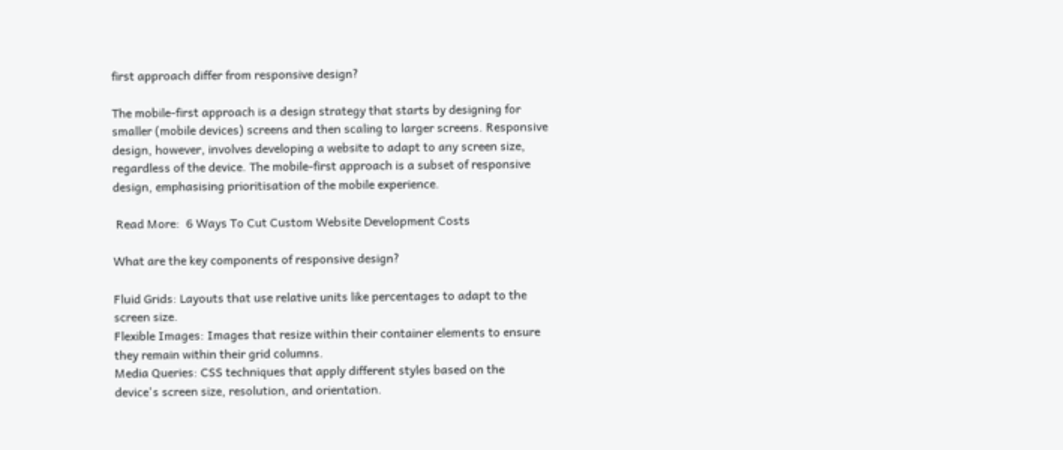first approach differ from responsive design?

The mobile-first approach is a design strategy that starts by designing for smaller (mobile devices) screens and then scaling to larger screens. Responsive design, however, involves developing a website to adapt to any screen size, regardless of the device. The mobile-first approach is a subset of responsive design, emphasising prioritisation of the mobile experience.

 Read More:  6 Ways To Cut Custom Website Development Costs

What are the key components of responsive design?

Fluid Grids: Layouts that use relative units like percentages to adapt to the screen size.
Flexible Images: Images that resize within their container elements to ensure they remain within their grid columns.
Media Queries: CSS techniques that apply different styles based on the device's screen size, resolution, and orientation.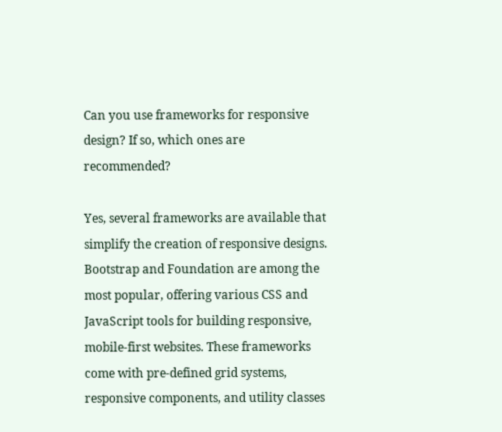Can you use frameworks for responsive design? If so, which ones are recommended?

Yes, several frameworks are available that simplify the creation of responsive designs. Bootstrap and Foundation are among the most popular, offering various CSS and JavaScript tools for building responsive, mobile-first websites. These frameworks come with pre-defined grid systems, responsive components, and utility classes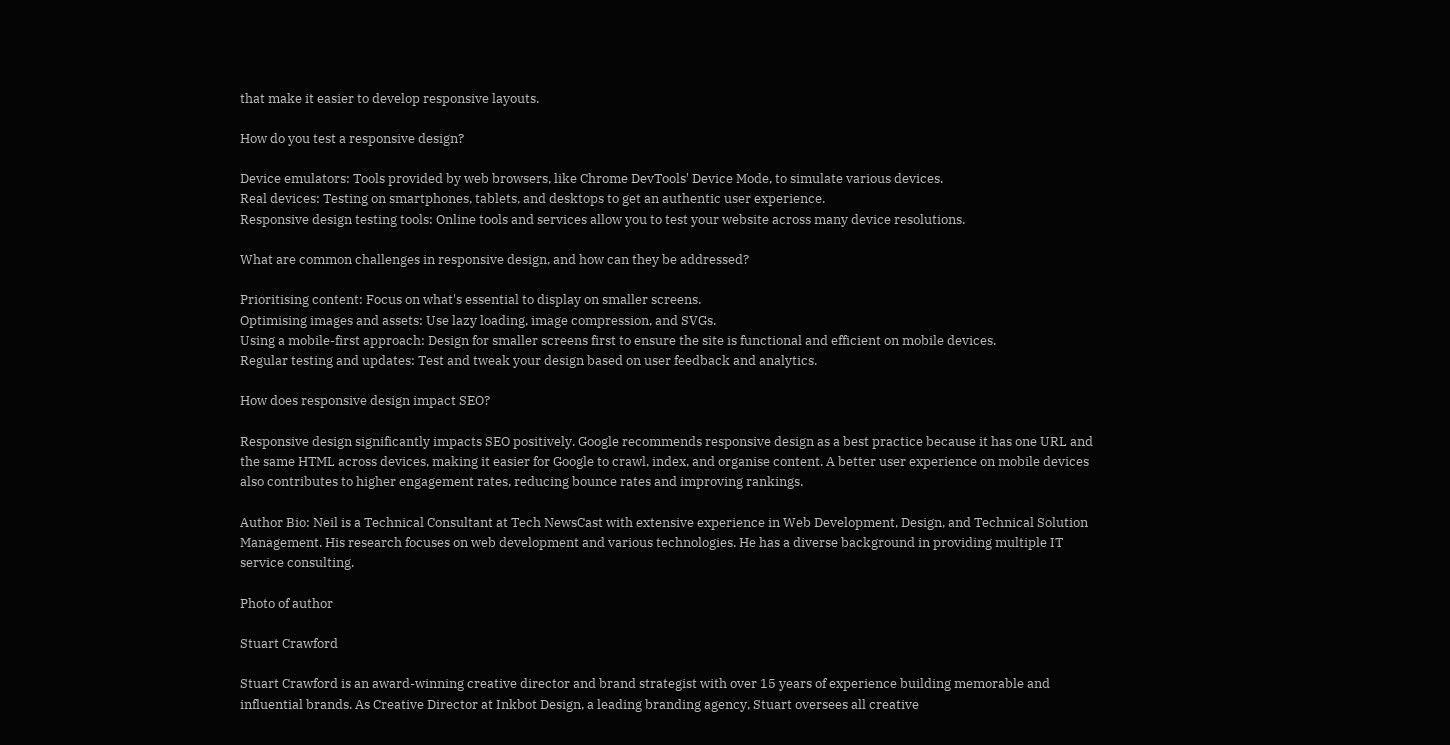that make it easier to develop responsive layouts.

How do you test a responsive design?

Device emulators: Tools provided by web browsers, like Chrome DevTools' Device Mode, to simulate various devices.
Real devices: Testing on smartphones, tablets, and desktops to get an authentic user experience.
Responsive design testing tools: Online tools and services allow you to test your website across many device resolutions.

What are common challenges in responsive design, and how can they be addressed?

Prioritising content: Focus on what's essential to display on smaller screens.
Optimising images and assets: Use lazy loading, image compression, and SVGs.
Using a mobile-first approach: Design for smaller screens first to ensure the site is functional and efficient on mobile devices.
Regular testing and updates: Test and tweak your design based on user feedback and analytics.

How does responsive design impact SEO?

Responsive design significantly impacts SEO positively. Google recommends responsive design as a best practice because it has one URL and the same HTML across devices, making it easier for Google to crawl, index, and organise content. A better user experience on mobile devices also contributes to higher engagement rates, reducing bounce rates and improving rankings.

Author Bio: Neil is a Technical Consultant at Tech NewsCast with extensive experience in Web Development, Design, and Technical Solution Management. His research focuses on web development and various technologies. He has a diverse background in providing multiple IT service consulting.

Photo of author

Stuart Crawford

Stuart Crawford is an award-winning creative director and brand strategist with over 15 years of experience building memorable and influential brands. As Creative Director at Inkbot Design, a leading branding agency, Stuart oversees all creative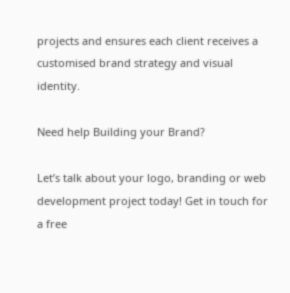projects and ensures each client receives a customised brand strategy and visual identity.

Need help Building your Brand?

Let’s talk about your logo, branding or web development project today! Get in touch for a free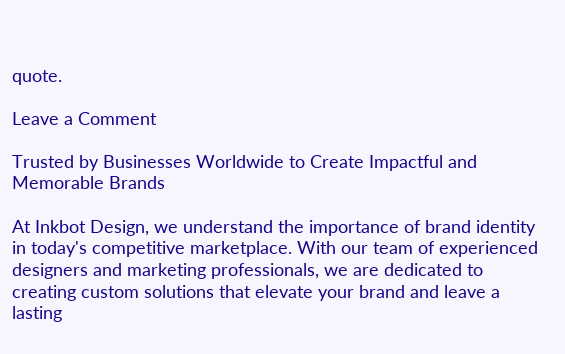quote.

Leave a Comment

Trusted by Businesses Worldwide to Create Impactful and Memorable Brands

At Inkbot Design, we understand the importance of brand identity in today's competitive marketplace. With our team of experienced designers and marketing professionals, we are dedicated to creating custom solutions that elevate your brand and leave a lasting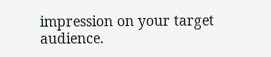impression on your target audience.